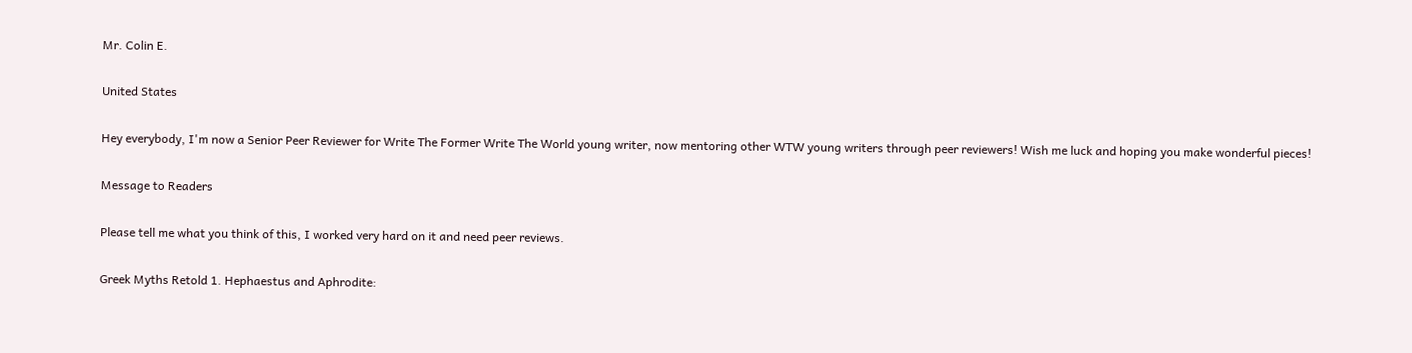Mr. Colin E.

United States

Hey everybody, I'm now a Senior Peer Reviewer for Write The Former Write The World young writer, now mentoring other WTW young writers through peer reviewers! Wish me luck and hoping you make wonderful pieces!

Message to Readers

Please tell me what you think of this, I worked very hard on it and need peer reviews.

Greek Myths Retold 1. Hephaestus and Aphrodite: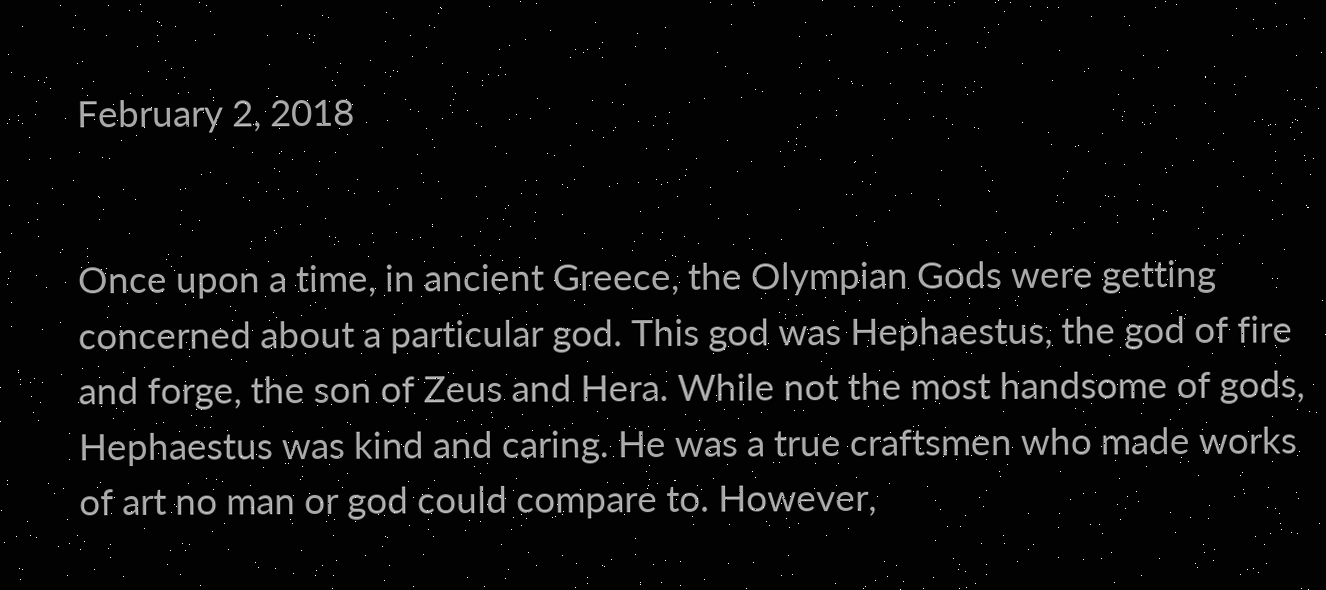February 2, 2018


Once upon a time, in ancient Greece, the Olympian Gods were getting concerned about a particular god. This god was Hephaestus, the god of fire and forge, the son of Zeus and Hera. While not the most handsome of gods, Hephaestus was kind and caring. He was a true craftsmen who made works of art no man or god could compare to. However,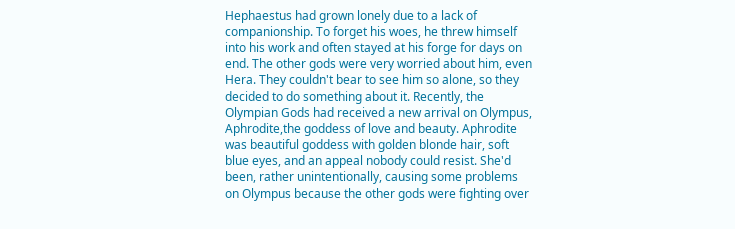Hephaestus had grown lonely due to a lack of companionship. To forget his woes, he threw himself into his work and often stayed at his forge for days on end. The other gods were very worried about him, even Hera. They couldn't bear to see him so alone, so they decided to do something about it. Recently, the Olympian Gods had received a new arrival on Olympus, Aphrodite,the goddess of love and beauty. Aphrodite was beautiful goddess with golden blonde hair, soft blue eyes, and an appeal nobody could resist. She'd been, rather unintentionally, causing some problems on Olympus because the other gods were fighting over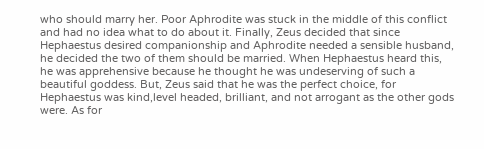who should marry her. Poor Aphrodite was stuck in the middle of this conflict and had no idea what to do about it. Finally, Zeus decided that since Hephaestus desired companionship and Aphrodite needed a sensible husband, he decided the two of them should be married. When Hephaestus heard this, he was apprehensive because he thought he was undeserving of such a beautiful goddess. But, Zeus said that he was the perfect choice, for Hephaestus was kind,level headed, brilliant, and not arrogant as the other gods were. As for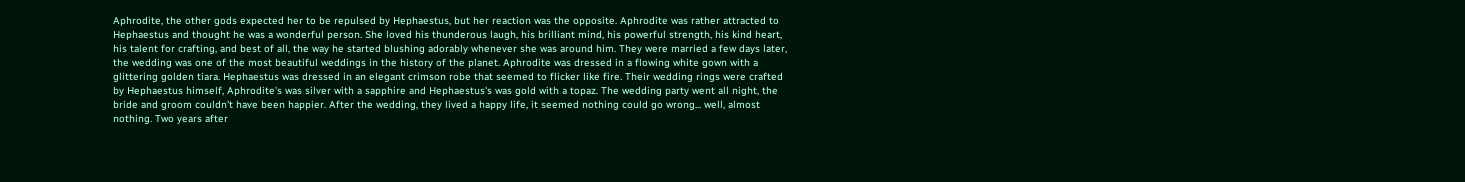Aphrodite, the other gods expected her to be repulsed by Hephaestus, but her reaction was the opposite. Aphrodite was rather attracted to Hephaestus and thought he was a wonderful person. She loved his thunderous laugh, his brilliant mind, his powerful strength, his kind heart, his talent for crafting, and best of all, the way he started blushing adorably whenever she was around him. They were married a few days later, the wedding was one of the most beautiful weddings in the history of the planet. Aphrodite was dressed in a flowing white gown with a glittering golden tiara. Hephaestus was dressed in an elegant crimson robe that seemed to flicker like fire. Their wedding rings were crafted by Hephaestus himself, Aphrodite's was silver with a sapphire and Hephaestus's was gold with a topaz. The wedding party went all night, the bride and groom couldn't have been happier. After the wedding, they lived a happy life, it seemed nothing could go wrong... well, almost nothing. Two years after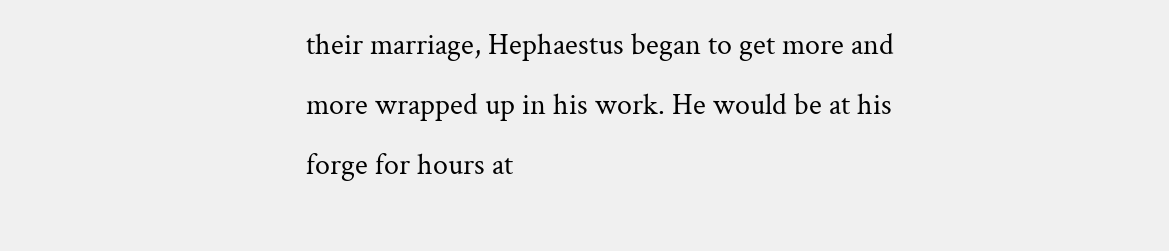their marriage, Hephaestus began to get more and more wrapped up in his work. He would be at his forge for hours at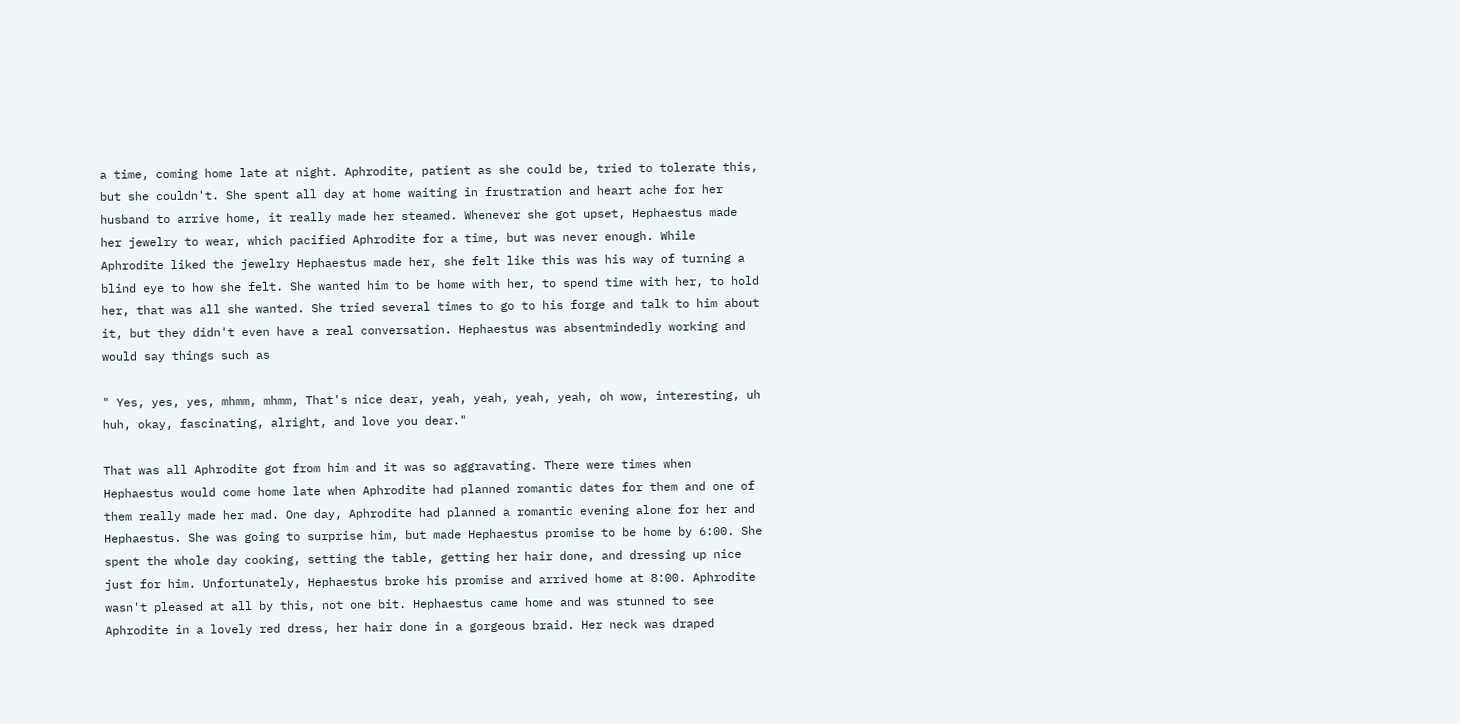a time, coming home late at night. Aphrodite, patient as she could be, tried to tolerate this, but she couldn't. She spent all day at home waiting in frustration and heart ache for her husband to arrive home, it really made her steamed. Whenever she got upset, Hephaestus made her jewelry to wear, which pacified Aphrodite for a time, but was never enough. While Aphrodite liked the jewelry Hephaestus made her, she felt like this was his way of turning a blind eye to how she felt. She wanted him to be home with her, to spend time with her, to hold her, that was all she wanted. She tried several times to go to his forge and talk to him about it, but they didn't even have a real conversation. Hephaestus was absentmindedly working and would say things such as

" Yes, yes, yes, mhmm, mhmm, That's nice dear, yeah, yeah, yeah, yeah, oh wow, interesting, uh huh, okay, fascinating, alright, and love you dear."

That was all Aphrodite got from him and it was so aggravating. There were times when Hephaestus would come home late when Aphrodite had planned romantic dates for them and one of them really made her mad. One day, Aphrodite had planned a romantic evening alone for her and Hephaestus. She was going to surprise him, but made Hephaestus promise to be home by 6:00. She spent the whole day cooking, setting the table, getting her hair done, and dressing up nice just for him. Unfortunately, Hephaestus broke his promise and arrived home at 8:00. Aphrodite wasn't pleased at all by this, not one bit. Hephaestus came home and was stunned to see Aphrodite in a lovely red dress, her hair done in a gorgeous braid. Her neck was draped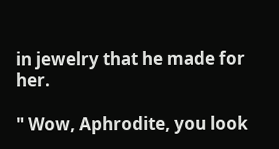in jewelry that he made for her.

" Wow, Aphrodite, you look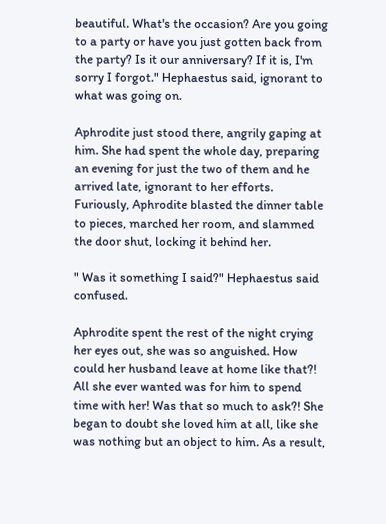beautiful. What's the occasion? Are you going to a party or have you just gotten back from the party? Is it our anniversary? If it is, I'm sorry I forgot." Hephaestus said, ignorant to what was going on.

Aphrodite just stood there, angrily gaping at him. She had spent the whole day, preparing an evening for just the two of them and he arrived late, ignorant to her efforts. Furiously, Aphrodite blasted the dinner table to pieces, marched her room, and slammed the door shut, locking it behind her.

" Was it something I said?" Hephaestus said confused.

Aphrodite spent the rest of the night crying her eyes out, she was so anguished. How could her husband leave at home like that?! All she ever wanted was for him to spend time with her! Was that so much to ask?! She began to doubt she loved him at all, like she was nothing but an object to him. As a result,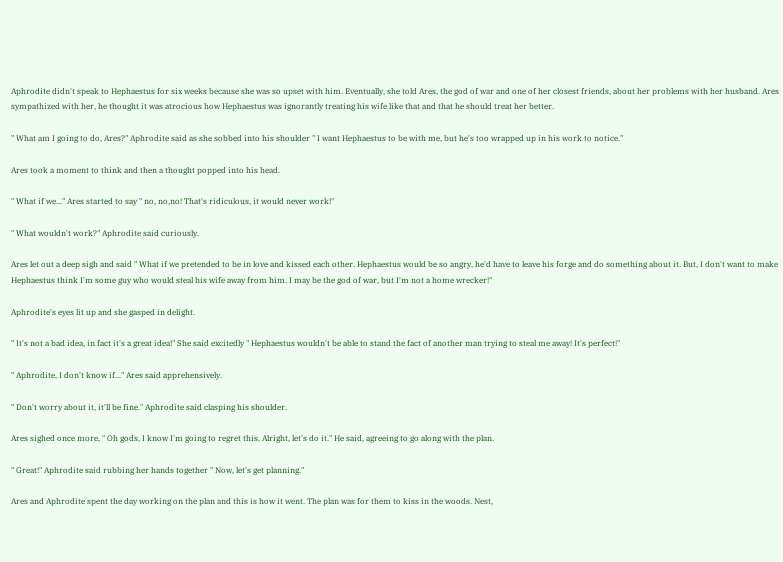Aphrodite didn't speak to Hephaestus for six weeks because she was so upset with him. Eventually, she told Ares, the god of war and one of her closest friends, about her problems with her husband. Ares sympathized with her, he thought it was atrocious how Hephaestus was ignorantly treating his wife like that and that he should treat her better.

" What am I going to do, Ares?" Aphrodite said as she sobbed into his shoulder " I want Hephaestus to be with me, but he's too wrapped up in his work to notice."

Ares took a moment to think and then a thought popped into his head.

" What if we..." Ares started to say " no, no,no! That's ridiculous, it would never work!"

" What wouldn't work?" Aphrodite said curiously.

Ares let out a deep sigh and said " What if we pretended to be in love and kissed each other. Hephaestus would be so angry, he'd have to leave his forge and do something about it. But, I don't want to make Hephaestus think I'm some guy who would steal his wife away from him. I may be the god of war, but I'm not a home wrecker!"

Aphrodite's eyes lit up and she gasped in delight.

" It's not a bad idea, in fact it's a great idea!" She said excitedly " Hephaestus wouldn't be able to stand the fact of another man trying to steal me away! It's perfect!"

" Aphrodite, I don't know if..." Ares said apprehensively.

" Don't worry about it, it'll be fine." Aphrodite said clasping his shoulder.

Ares sighed once more, " Oh gods, I know I'm going to regret this. Alright, let's do it." He said, agreeing to go along with the plan.

" Great!" Aphrodite said rubbing her hands together " Now, let's get planning."

Ares and Aphrodite spent the day working on the plan and this is how it went. The plan was for them to kiss in the woods. Nest,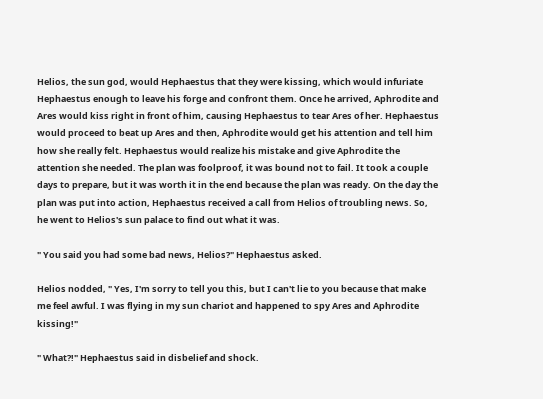Helios, the sun god, would Hephaestus that they were kissing, which would infuriate Hephaestus enough to leave his forge and confront them. Once he arrived, Aphrodite and Ares would kiss right in front of him, causing Hephaestus to tear Ares of her. Hephaestus would proceed to beat up Ares and then, Aphrodite would get his attention and tell him how she really felt. Hephaestus would realize his mistake and give Aphrodite the attention she needed. The plan was foolproof, it was bound not to fail. It took a couple days to prepare, but it was worth it in the end because the plan was ready. On the day the plan was put into action, Hephaestus received a call from Helios of troubling news. So, he went to Helios's sun palace to find out what it was.

" You said you had some bad news, Helios?" Hephaestus asked.

Helios nodded, " Yes, I'm sorry to tell you this, but I can't lie to you because that make me feel awful. I was flying in my sun chariot and happened to spy Ares and Aphrodite kissing!"

" What?!" Hephaestus said in disbelief and shock.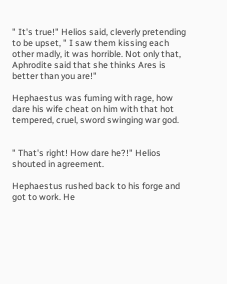" It's true!" Helios said, cleverly pretending to be upset, " I saw them kissing each other madly, it was horrible. Not only that, Aphrodite said that she thinks Ares is better than you are!"

Hephaestus was fuming with rage, how dare his wife cheat on him with that hot tempered, cruel, sword swinging war god.


" That's right! How dare he?!" Helios shouted in agreement.

Hephaestus rushed back to his forge and got to work. He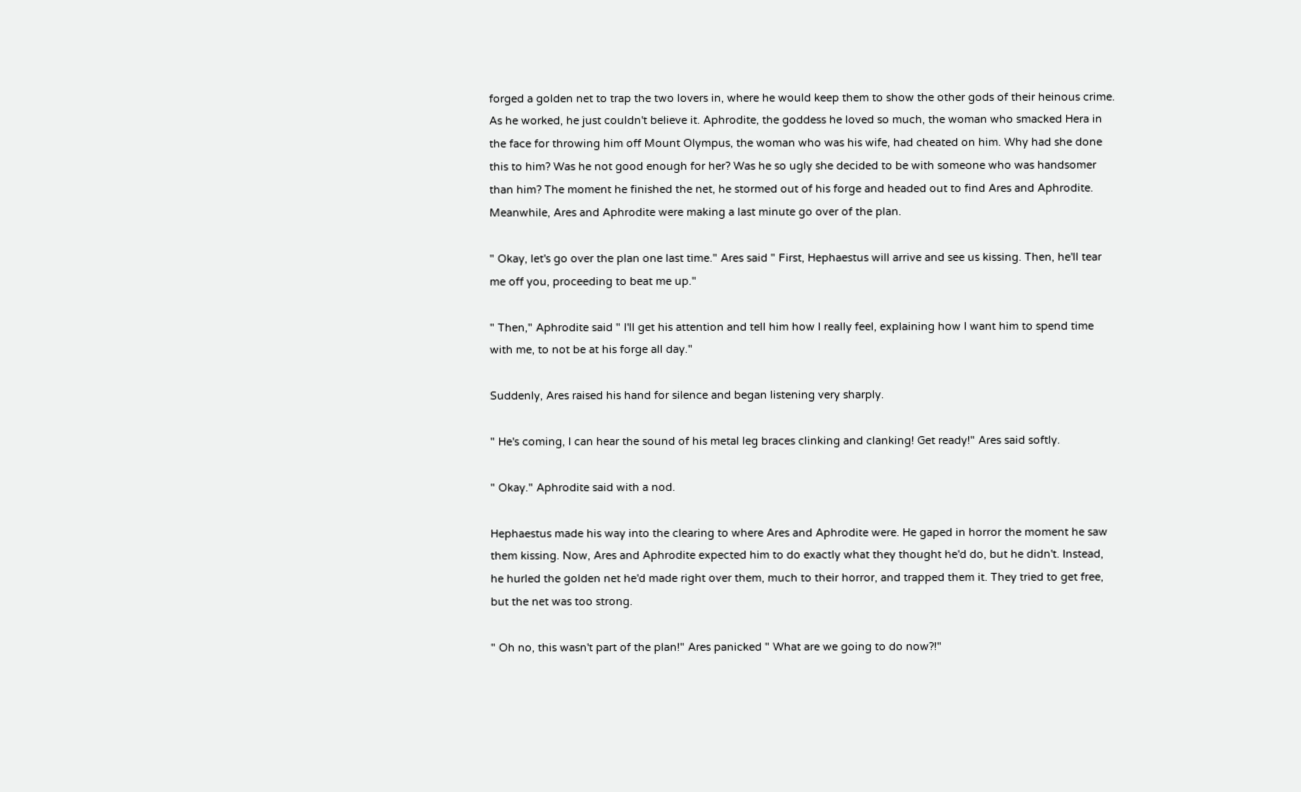forged a golden net to trap the two lovers in, where he would keep them to show the other gods of their heinous crime. As he worked, he just couldn't believe it. Aphrodite, the goddess he loved so much, the woman who smacked Hera in the face for throwing him off Mount Olympus, the woman who was his wife, had cheated on him. Why had she done this to him? Was he not good enough for her? Was he so ugly she decided to be with someone who was handsomer than him? The moment he finished the net, he stormed out of his forge and headed out to find Ares and Aphrodite. Meanwhile, Ares and Aphrodite were making a last minute go over of the plan.

" Okay, let's go over the plan one last time." Ares said " First, Hephaestus will arrive and see us kissing. Then, he'll tear me off you, proceeding to beat me up."

" Then," Aphrodite said " I'll get his attention and tell him how I really feel, explaining how I want him to spend time with me, to not be at his forge all day."

Suddenly, Ares raised his hand for silence and began listening very sharply.

" He's coming, I can hear the sound of his metal leg braces clinking and clanking! Get ready!" Ares said softly.

" Okay." Aphrodite said with a nod.

Hephaestus made his way into the clearing to where Ares and Aphrodite were. He gaped in horror the moment he saw them kissing. Now, Ares and Aphrodite expected him to do exactly what they thought he'd do, but he didn't. Instead, he hurled the golden net he'd made right over them, much to their horror, and trapped them it. They tried to get free, but the net was too strong.

" Oh no, this wasn't part of the plan!" Ares panicked " What are we going to do now?!"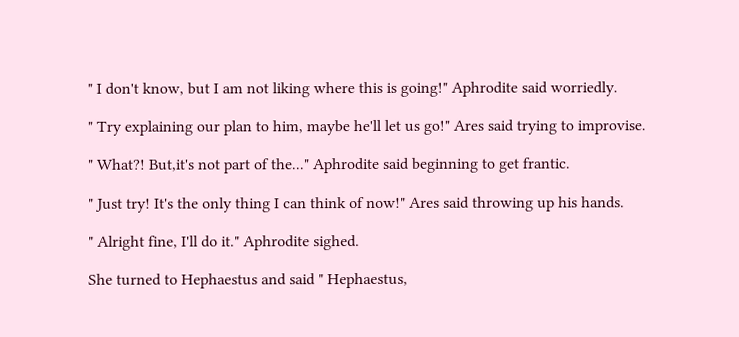" I don't know, but I am not liking where this is going!" Aphrodite said worriedly.

" Try explaining our plan to him, maybe he'll let us go!" Ares said trying to improvise.

" What?! But,it's not part of the..." Aphrodite said beginning to get frantic.

" Just try! It's the only thing I can think of now!" Ares said throwing up his hands.

" Alright fine, I'll do it." Aphrodite sighed.

She turned to Hephaestus and said " Hephaestus,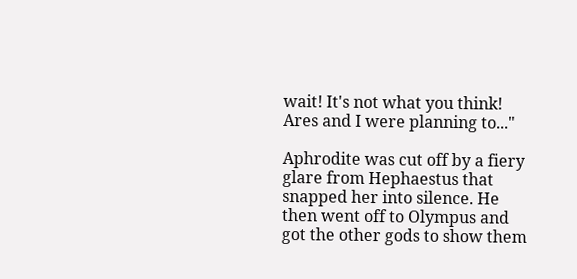wait! It's not what you think! Ares and I were planning to..."

Aphrodite was cut off by a fiery glare from Hephaestus that snapped her into silence. He then went off to Olympus and got the other gods to show them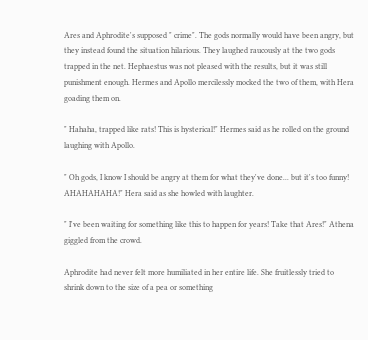Ares and Aphrodite's supposed " crime". The gods normally would have been angry, but they instead found the situation hilarious. They laughed raucously at the two gods trapped in the net. Hephaestus was not pleased with the results, but it was still punishment enough. Hermes and Apollo mercilessly mocked the two of them, with Hera goading them on.

" Hahaha, trapped like rats! This is hysterical!" Hermes said as he rolled on the ground laughing with Apollo.

" Oh gods, I know I should be angry at them for what they've done... but it's too funny! AHAHAHAHA!" Hera said as she howled with laughter.

" I've been waiting for something like this to happen for years! Take that Ares!" Athena giggled from the crowd.

Aphrodite had never felt more humiliated in her entire life. She fruitlessly tried to shrink down to the size of a pea or something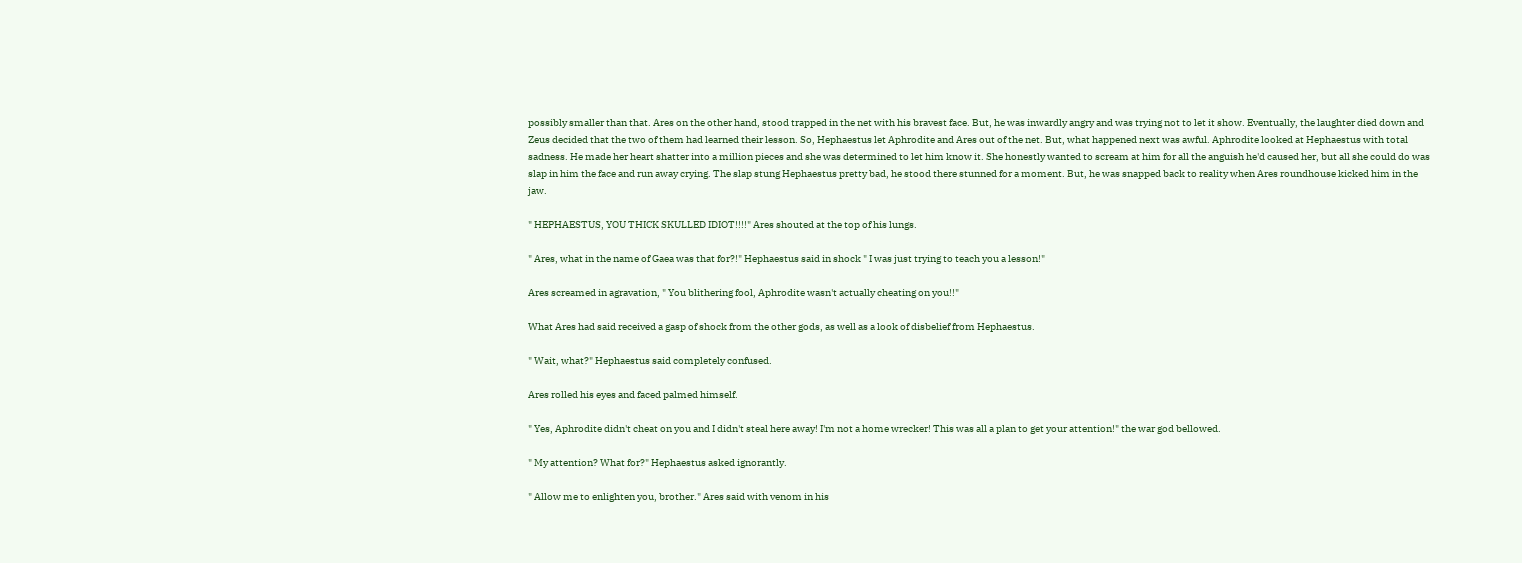possibly smaller than that. Ares on the other hand, stood trapped in the net with his bravest face. But, he was inwardly angry and was trying not to let it show. Eventually, the laughter died down and Zeus decided that the two of them had learned their lesson. So, Hephaestus let Aphrodite and Ares out of the net. But, what happened next was awful. Aphrodite looked at Hephaestus with total sadness. He made her heart shatter into a million pieces and she was determined to let him know it. She honestly wanted to scream at him for all the anguish he'd caused her, but all she could do was slap in him the face and run away crying. The slap stung Hephaestus pretty bad, he stood there stunned for a moment. But, he was snapped back to reality when Ares roundhouse kicked him in the jaw.

" HEPHAESTUS, YOU THICK SKULLED IDIOT!!!!" Ares shouted at the top of his lungs.

" Ares, what in the name of Gaea was that for?!" Hephaestus said in shock " I was just trying to teach you a lesson!"

Ares screamed in agravation, " You blithering fool, Aphrodite wasn't actually cheating on you!!"

What Ares had said received a gasp of shock from the other gods, as well as a look of disbelief from Hephaestus.

" Wait, what?" Hephaestus said completely confused.

Ares rolled his eyes and faced palmed himself.

" Yes, Aphrodite didn't cheat on you and I didn't steal here away! I'm not a home wrecker! This was all a plan to get your attention!" the war god bellowed.

" My attention? What for?" Hephaestus asked ignorantly.

" Allow me to enlighten you, brother." Ares said with venom in his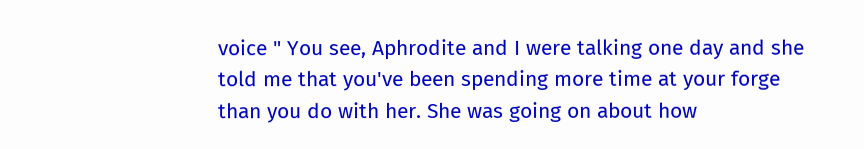voice " You see, Aphrodite and I were talking one day and she told me that you've been spending more time at your forge than you do with her. She was going on about how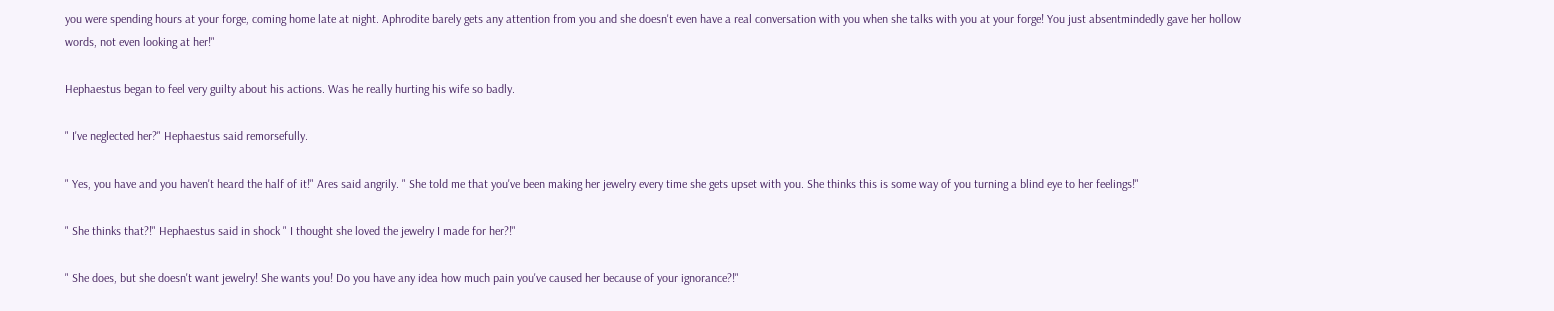you were spending hours at your forge, coming home late at night. Aphrodite barely gets any attention from you and she doesn't even have a real conversation with you when she talks with you at your forge! You just absentmindedly gave her hollow words, not even looking at her!"

Hephaestus began to feel very guilty about his actions. Was he really hurting his wife so badly.

" I've neglected her?" Hephaestus said remorsefully.

" Yes, you have and you haven't heard the half of it!" Ares said angrily. " She told me that you've been making her jewelry every time she gets upset with you. She thinks this is some way of you turning a blind eye to her feelings!"

" She thinks that?!" Hephaestus said in shock " I thought she loved the jewelry I made for her?!"

" She does, but she doesn't want jewelry! She wants you! Do you have any idea how much pain you've caused her because of your ignorance?!"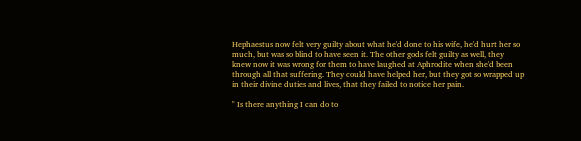Hephaestus now felt very guilty about what he'd done to his wife, he'd hurt her so much, but was so blind to have seen it. The other gods felt guilty as well, they knew now it was wrong for them to have laughed at Aphrodite when she'd been through all that suffering. They could have helped her, but they got so wrapped up in their divine duties and lives, that they failed to notice her pain.

" Is there anything I can do to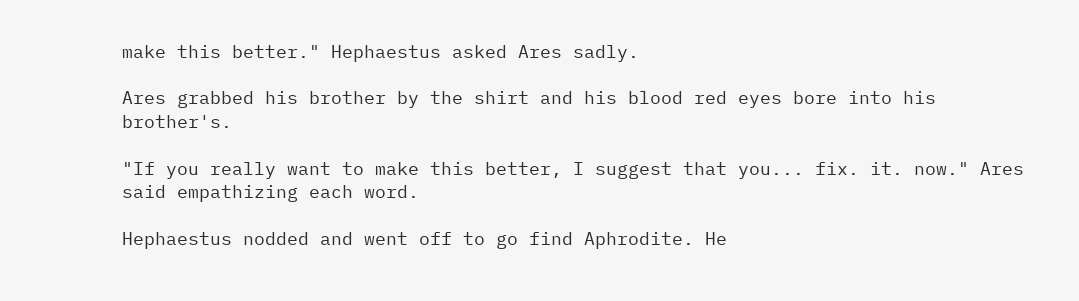make this better." Hephaestus asked Ares sadly.

Ares grabbed his brother by the shirt and his blood red eyes bore into his brother's.

"If you really want to make this better, I suggest that you... fix. it. now." Ares said empathizing each word.

Hephaestus nodded and went off to go find Aphrodite. He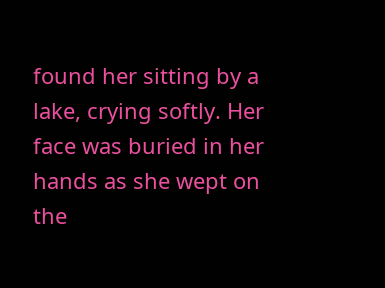found her sitting by a lake, crying softly. Her face was buried in her
hands as she wept on the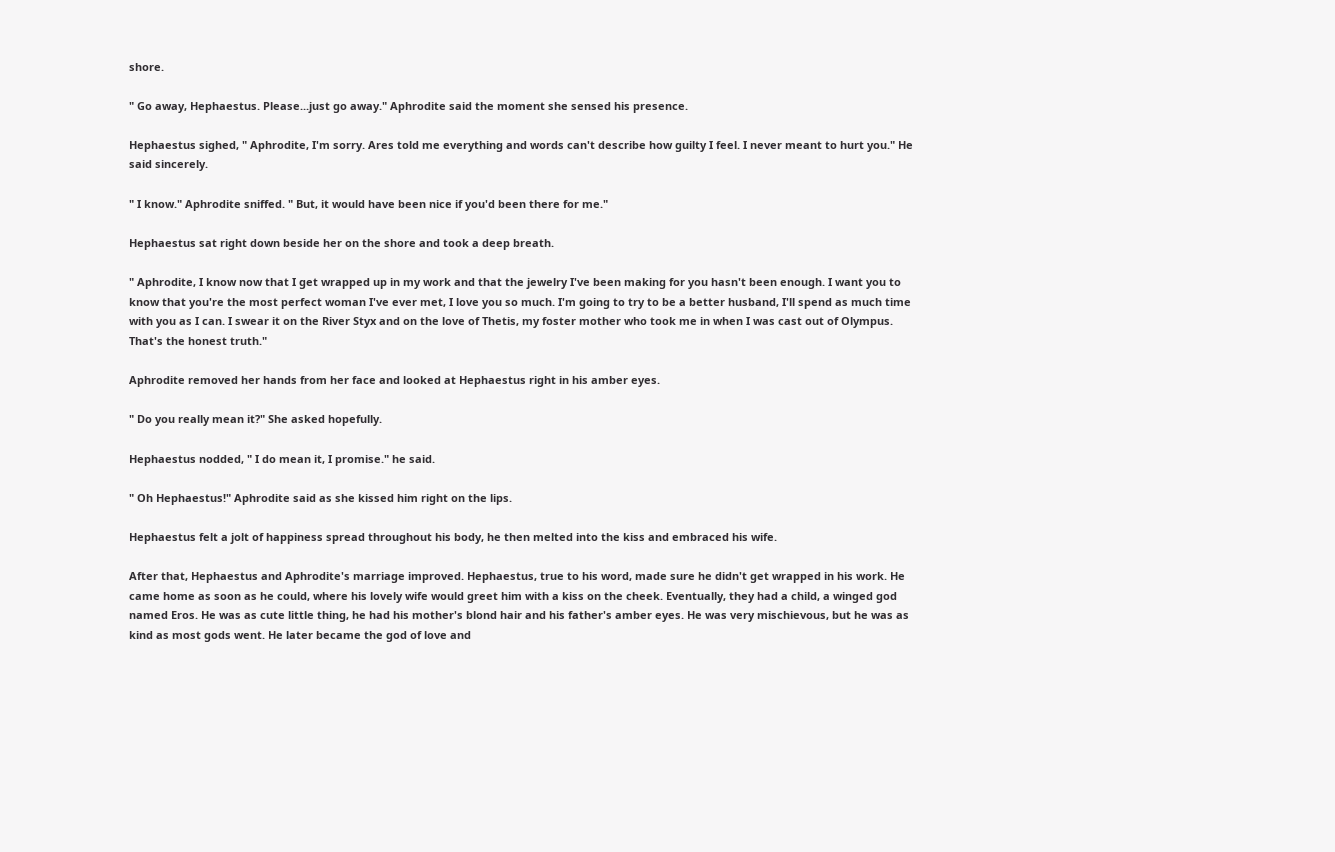shore.

" Go away, Hephaestus. Please...just go away." Aphrodite said the moment she sensed his presence.

Hephaestus sighed, " Aphrodite, I'm sorry. Ares told me everything and words can't describe how guilty I feel. I never meant to hurt you." He said sincerely.

" I know." Aphrodite sniffed. " But, it would have been nice if you'd been there for me."

Hephaestus sat right down beside her on the shore and took a deep breath.

" Aphrodite, I know now that I get wrapped up in my work and that the jewelry I've been making for you hasn't been enough. I want you to know that you're the most perfect woman I've ever met, I love you so much. I'm going to try to be a better husband, I'll spend as much time with you as I can. I swear it on the River Styx and on the love of Thetis, my foster mother who took me in when I was cast out of Olympus. That's the honest truth."

Aphrodite removed her hands from her face and looked at Hephaestus right in his amber eyes.

" Do you really mean it?" She asked hopefully.

Hephaestus nodded, " I do mean it, I promise." he said.

" Oh Hephaestus!" Aphrodite said as she kissed him right on the lips.

Hephaestus felt a jolt of happiness spread throughout his body, he then melted into the kiss and embraced his wife.

After that, Hephaestus and Aphrodite's marriage improved. Hephaestus, true to his word, made sure he didn't get wrapped in his work. He came home as soon as he could, where his lovely wife would greet him with a kiss on the cheek. Eventually, they had a child, a winged god named Eros. He was as cute little thing, he had his mother's blond hair and his father's amber eyes. He was very mischievous, but he was as kind as most gods went. He later became the god of love and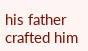his father crafted him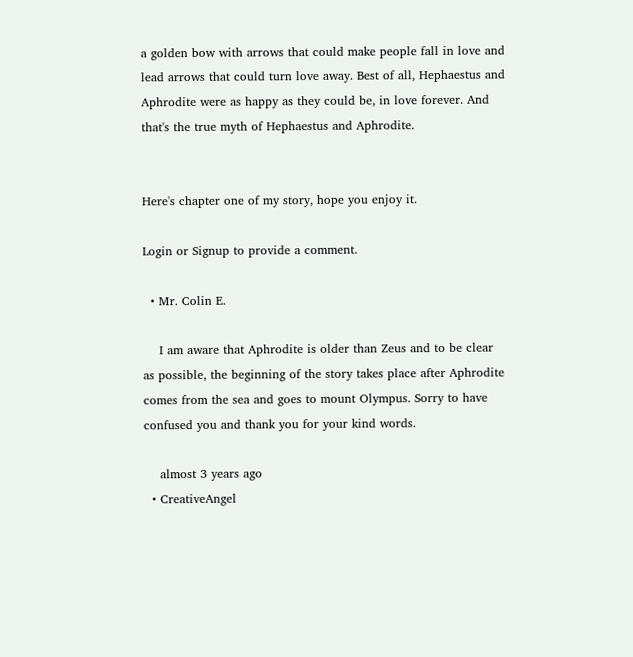a golden bow with arrows that could make people fall in love and lead arrows that could turn love away. Best of all, Hephaestus and Aphrodite were as happy as they could be, in love forever. And that's the true myth of Hephaestus and Aphrodite.


Here's chapter one of my story, hope you enjoy it.

Login or Signup to provide a comment.

  • Mr. Colin E.

    I am aware that Aphrodite is older than Zeus and to be clear as possible, the beginning of the story takes place after Aphrodite comes from the sea and goes to mount Olympus. Sorry to have confused you and thank you for your kind words.

    almost 3 years ago
  • CreativeAngel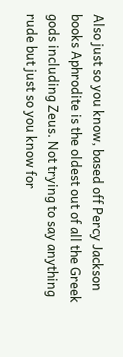Also just so you know, based off Percy Jackson books Aphrodite is the oldest out of all the Greek gods including Zeus. Not trying to say anything rude but just so you know for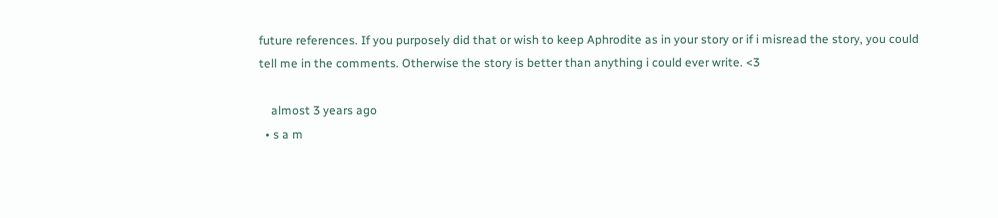future references. If you purposely did that or wish to keep Aphrodite as in your story or if i misread the story, you could tell me in the comments. Otherwise the story is better than anything i could ever write. <3

    almost 3 years ago
  • s a m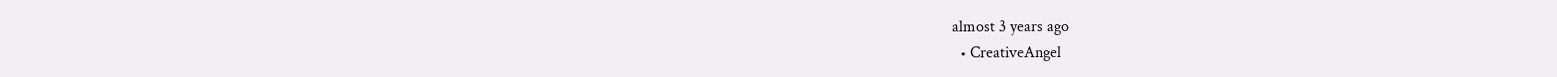almost 3 years ago
  • CreativeAngel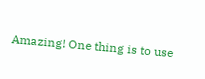Amazing! One thing is to use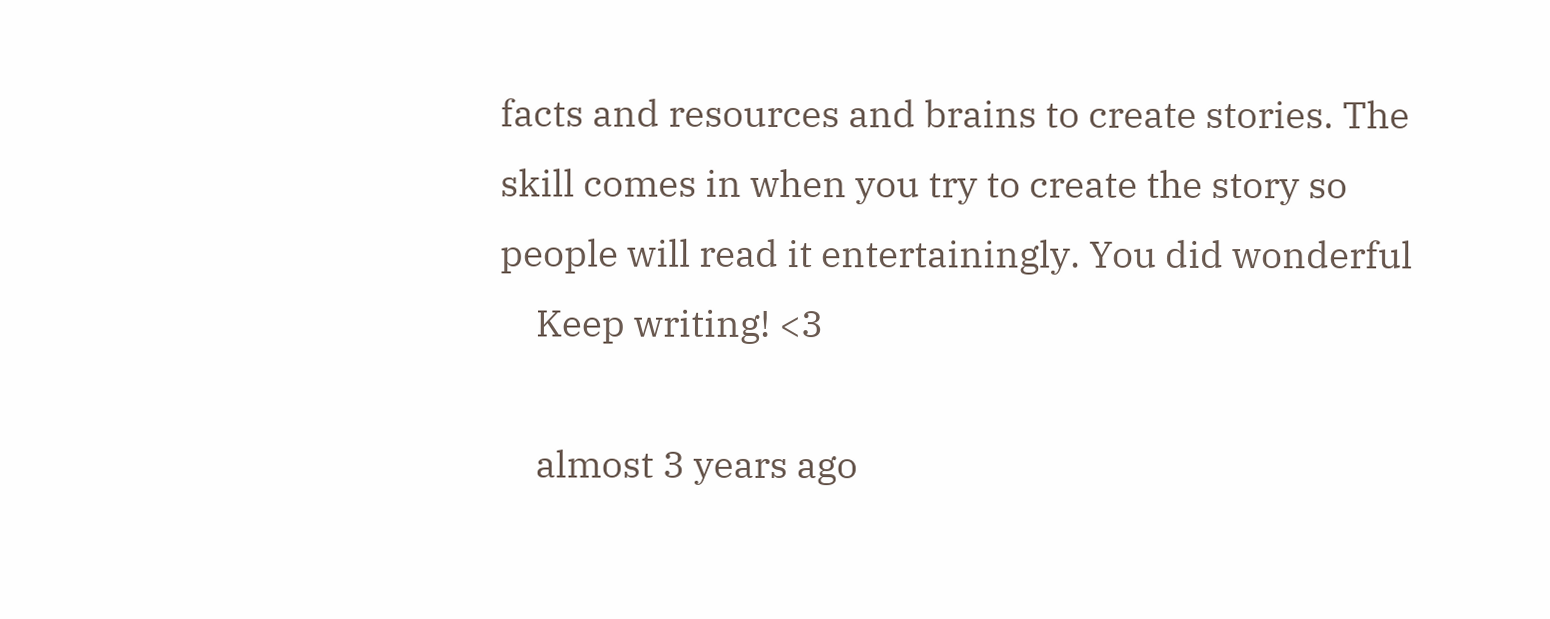facts and resources and brains to create stories. The skill comes in when you try to create the story so people will read it entertainingly. You did wonderful
    Keep writing! <3

    almost 3 years ago